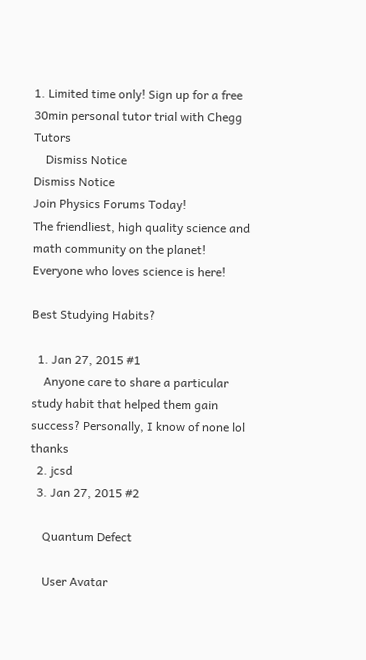1. Limited time only! Sign up for a free 30min personal tutor trial with Chegg Tutors
    Dismiss Notice
Dismiss Notice
Join Physics Forums Today!
The friendliest, high quality science and math community on the planet! Everyone who loves science is here!

Best Studying Habits?

  1. Jan 27, 2015 #1
    Anyone care to share a particular study habit that helped them gain success? Personally, I know of none lol thanks
  2. jcsd
  3. Jan 27, 2015 #2

    Quantum Defect

    User Avatar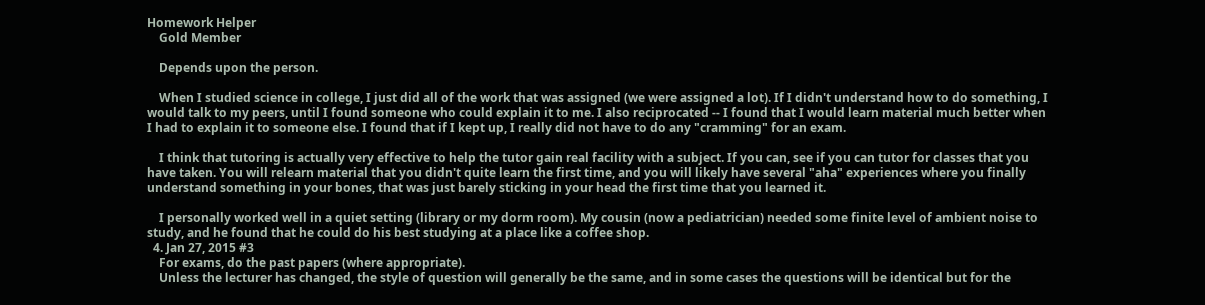Homework Helper
    Gold Member

    Depends upon the person.

    When I studied science in college, I just did all of the work that was assigned (we were assigned a lot). If I didn't understand how to do something, I would talk to my peers, until I found someone who could explain it to me. I also reciprocated -- I found that I would learn material much better when I had to explain it to someone else. I found that if I kept up, I really did not have to do any "cramming" for an exam.

    I think that tutoring is actually very effective to help the tutor gain real facility with a subject. If you can, see if you can tutor for classes that you have taken. You will relearn material that you didn't quite learn the first time, and you will likely have several "aha" experiences where you finally understand something in your bones, that was just barely sticking in your head the first time that you learned it.

    I personally worked well in a quiet setting (library or my dorm room). My cousin (now a pediatrician) needed some finite level of ambient noise to study, and he found that he could do his best studying at a place like a coffee shop.
  4. Jan 27, 2015 #3
    For exams, do the past papers (where appropriate).
    Unless the lecturer has changed, the style of question will generally be the same, and in some cases the questions will be identical but for the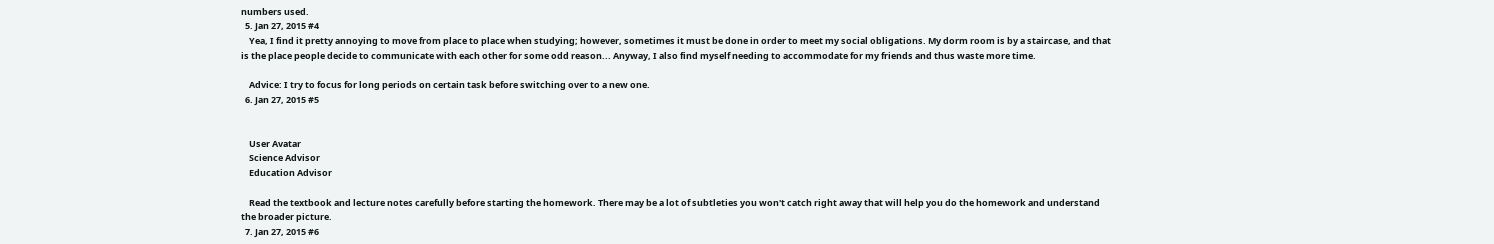numbers used.
  5. Jan 27, 2015 #4
    Yea, I find it pretty annoying to move from place to place when studying; however, sometimes it must be done in order to meet my social obligations. My dorm room is by a staircase, and that is the place people decide to communicate with each other for some odd reason... Anyway, I also find myself needing to accommodate for my friends and thus waste more time.

    Advice: I try to focus for long periods on certain task before switching over to a new one.
  6. Jan 27, 2015 #5


    User Avatar
    Science Advisor
    Education Advisor

    Read the textbook and lecture notes carefully before starting the homework. There may be a lot of subtleties you won't catch right away that will help you do the homework and understand the broader picture.
  7. Jan 27, 2015 #6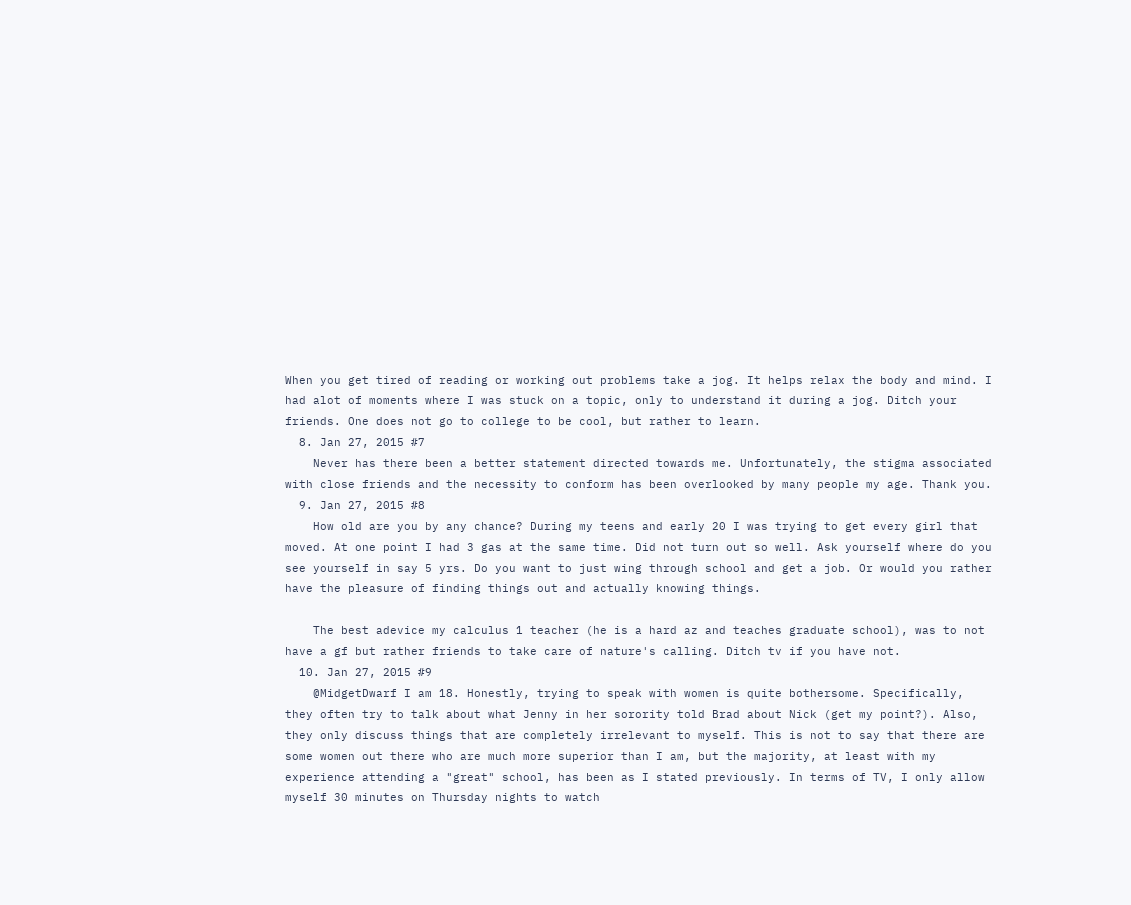When you get tired of reading or working out problems take a jog. It helps relax the body and mind. I had alot of moments where I was stuck on a topic, only to understand it during a jog. Ditch your friends. One does not go to college to be cool, but rather to learn.
  8. Jan 27, 2015 #7
    Never has there been a better statement directed towards me. Unfortunately, the stigma associated with close friends and the necessity to conform has been overlooked by many people my age. Thank you.
  9. Jan 27, 2015 #8
    How old are you by any chance? During my teens and early 20 I was trying to get every girl that moved. At one point I had 3 gas at the same time. Did not turn out so well. Ask yourself where do you see yourself in say 5 yrs. Do you want to just wing through school and get a job. Or would you rather have the pleasure of finding things out and actually knowing things.

    The best adevice my calculus 1 teacher (he is a hard az and teaches graduate school), was to not have a gf but rather friends to take care of nature's calling. Ditch tv if you have not.
  10. Jan 27, 2015 #9
    @MidgetDwarf I am 18. Honestly, trying to speak with women is quite bothersome. Specifically, they often try to talk about what Jenny in her sorority told Brad about Nick (get my point?). Also, they only discuss things that are completely irrelevant to myself. This is not to say that there are some women out there who are much more superior than I am, but the majority, at least with my experience attending a "great" school, has been as I stated previously. In terms of TV, I only allow myself 30 minutes on Thursday nights to watch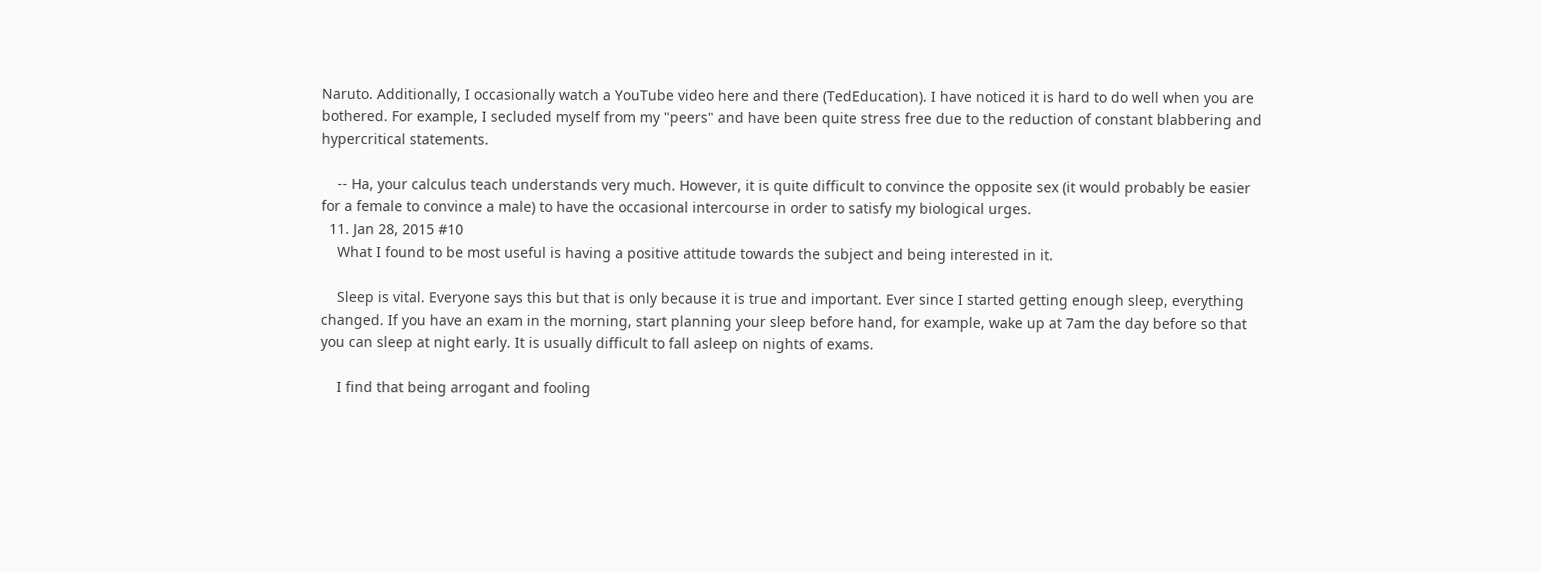Naruto. Additionally, I occasionally watch a YouTube video here and there (TedEducation). I have noticed it is hard to do well when you are bothered. For example, I secluded myself from my "peers" and have been quite stress free due to the reduction of constant blabbering and hypercritical statements.

    -- Ha, your calculus teach understands very much. However, it is quite difficult to convince the opposite sex (it would probably be easier for a female to convince a male) to have the occasional intercourse in order to satisfy my biological urges.
  11. Jan 28, 2015 #10
    What I found to be most useful is having a positive attitude towards the subject and being interested in it.

    Sleep is vital. Everyone says this but that is only because it is true and important. Ever since I started getting enough sleep, everything changed. If you have an exam in the morning, start planning your sleep before hand, for example, wake up at 7am the day before so that you can sleep at night early. It is usually difficult to fall asleep on nights of exams.

    I find that being arrogant and fooling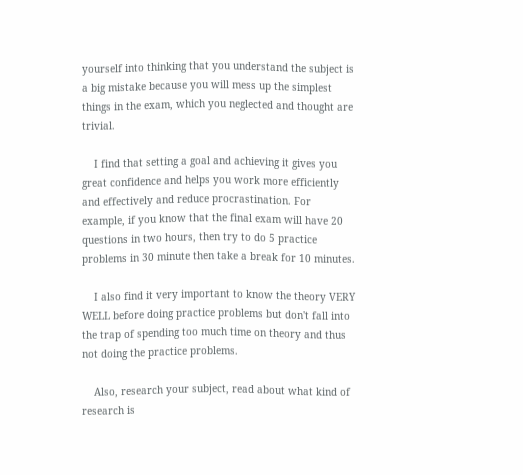yourself into thinking that you understand the subject is a big mistake because you will mess up the simplest things in the exam, which you neglected and thought are trivial.

    I find that setting a goal and achieving it gives you great confidence and helps you work more efficiently and effectively and reduce procrastination. For example, if you know that the final exam will have 20 questions in two hours, then try to do 5 practice problems in 30 minute then take a break for 10 minutes.

    I also find it very important to know the theory VERY WELL before doing practice problems but don't fall into the trap of spending too much time on theory and thus not doing the practice problems.

    Also, research your subject, read about what kind of research is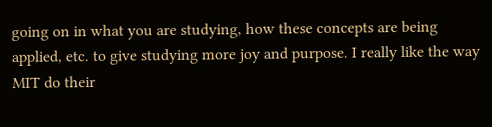going on in what you are studying, how these concepts are being applied, etc. to give studying more joy and purpose. I really like the way MIT do their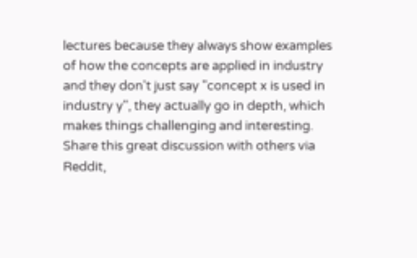lectures because they always show examples of how the concepts are applied in industry and they don't just say "concept x is used in industry y", they actually go in depth, which makes things challenging and interesting.
Share this great discussion with others via Reddit,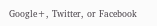Google+, Twitter, or Facebook